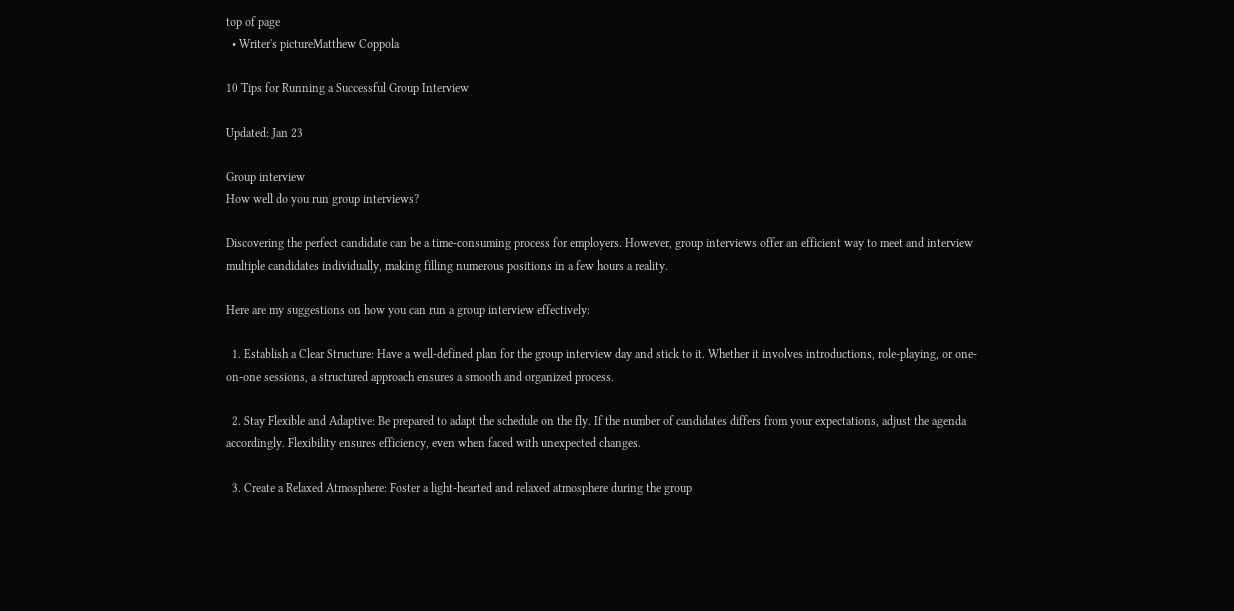top of page
  • Writer's pictureMatthew Coppola

10 Tips for Running a Successful Group Interview

Updated: Jan 23

Group interview
How well do you run group interviews?

Discovering the perfect candidate can be a time-consuming process for employers. However, group interviews offer an efficient way to meet and interview multiple candidates individually, making filling numerous positions in a few hours a reality.

Here are my suggestions on how you can run a group interview effectively:

  1. Establish a Clear Structure: Have a well-defined plan for the group interview day and stick to it. Whether it involves introductions, role-playing, or one-on-one sessions, a structured approach ensures a smooth and organized process.

  2. Stay Flexible and Adaptive: Be prepared to adapt the schedule on the fly. If the number of candidates differs from your expectations, adjust the agenda accordingly. Flexibility ensures efficiency, even when faced with unexpected changes.

  3. Create a Relaxed Atmosphere: Foster a light-hearted and relaxed atmosphere during the group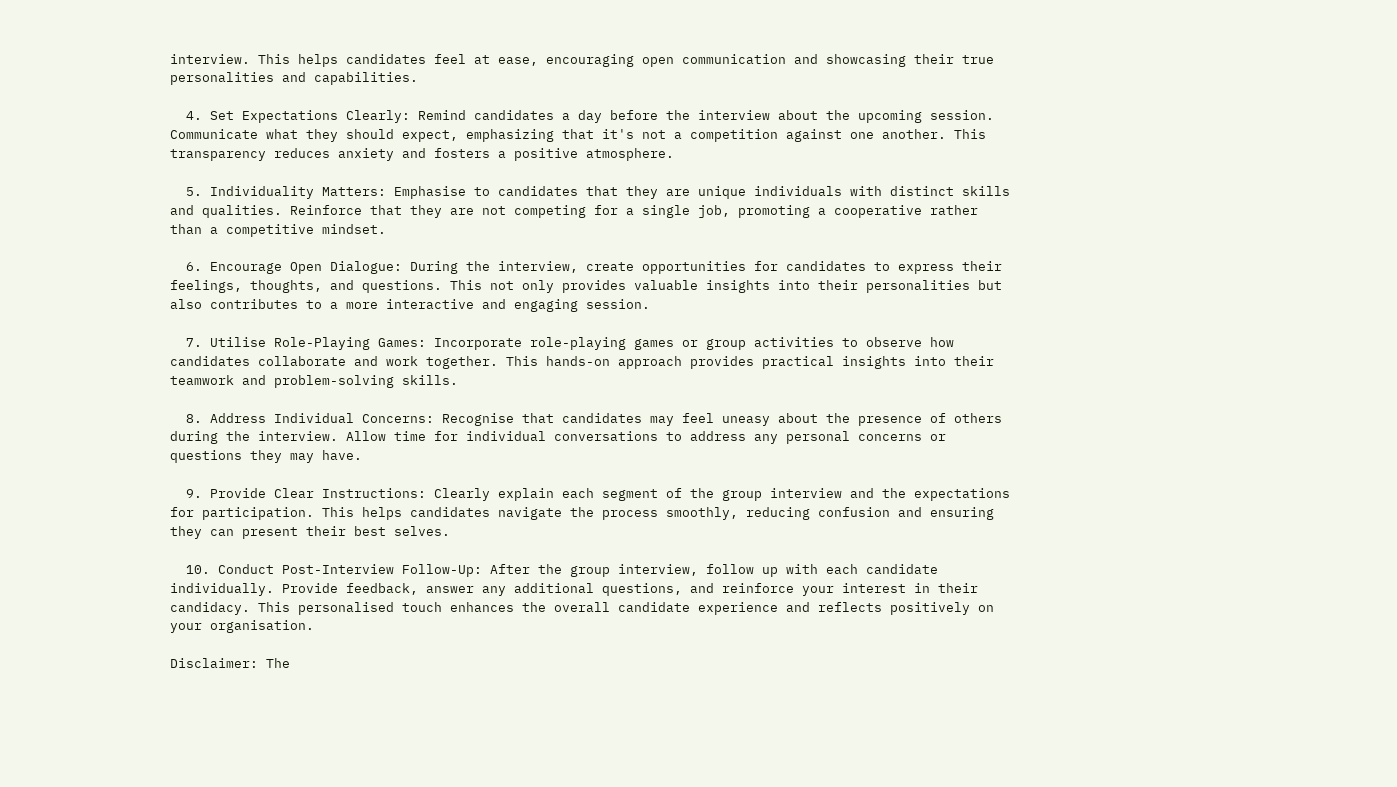interview. This helps candidates feel at ease, encouraging open communication and showcasing their true personalities and capabilities.

  4. Set Expectations Clearly: Remind candidates a day before the interview about the upcoming session. Communicate what they should expect, emphasizing that it's not a competition against one another. This transparency reduces anxiety and fosters a positive atmosphere.

  5. Individuality Matters: Emphasise to candidates that they are unique individuals with distinct skills and qualities. Reinforce that they are not competing for a single job, promoting a cooperative rather than a competitive mindset.

  6. Encourage Open Dialogue: During the interview, create opportunities for candidates to express their feelings, thoughts, and questions. This not only provides valuable insights into their personalities but also contributes to a more interactive and engaging session.

  7. Utilise Role-Playing Games: Incorporate role-playing games or group activities to observe how candidates collaborate and work together. This hands-on approach provides practical insights into their teamwork and problem-solving skills.

  8. Address Individual Concerns: Recognise that candidates may feel uneasy about the presence of others during the interview. Allow time for individual conversations to address any personal concerns or questions they may have.

  9. Provide Clear Instructions: Clearly explain each segment of the group interview and the expectations for participation. This helps candidates navigate the process smoothly, reducing confusion and ensuring they can present their best selves.

  10. Conduct Post-Interview Follow-Up: After the group interview, follow up with each candidate individually. Provide feedback, answer any additional questions, and reinforce your interest in their candidacy. This personalised touch enhances the overall candidate experience and reflects positively on your organisation.

Disclaimer: The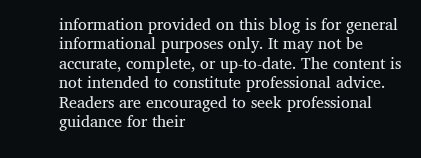information provided on this blog is for general informational purposes only. It may not be accurate, complete, or up-to-date. The content is not intended to constitute professional advice. Readers are encouraged to seek professional guidance for their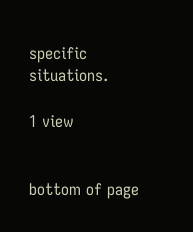specific situations.

1 view


bottom of page